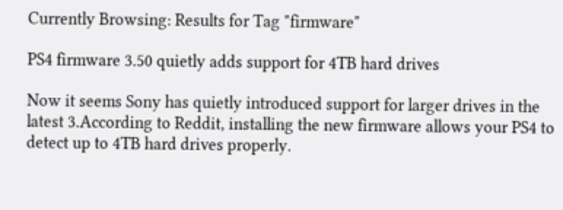Currently Browsing: Results for Tag "firmware"

PS4 firmware 3.50 quietly adds support for 4TB hard drives

Now it seems Sony has quietly introduced support for larger drives in the latest 3.According to Reddit, installing the new firmware allows your PS4 to detect up to 4TB hard drives properly.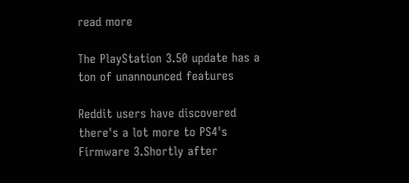read more

The PlayStation 3.50 update has a ton of unannounced features

Reddit users have discovered there's a lot more to PS4's Firmware 3.Shortly after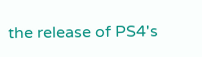the release of PS4's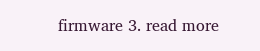firmware 3. read more